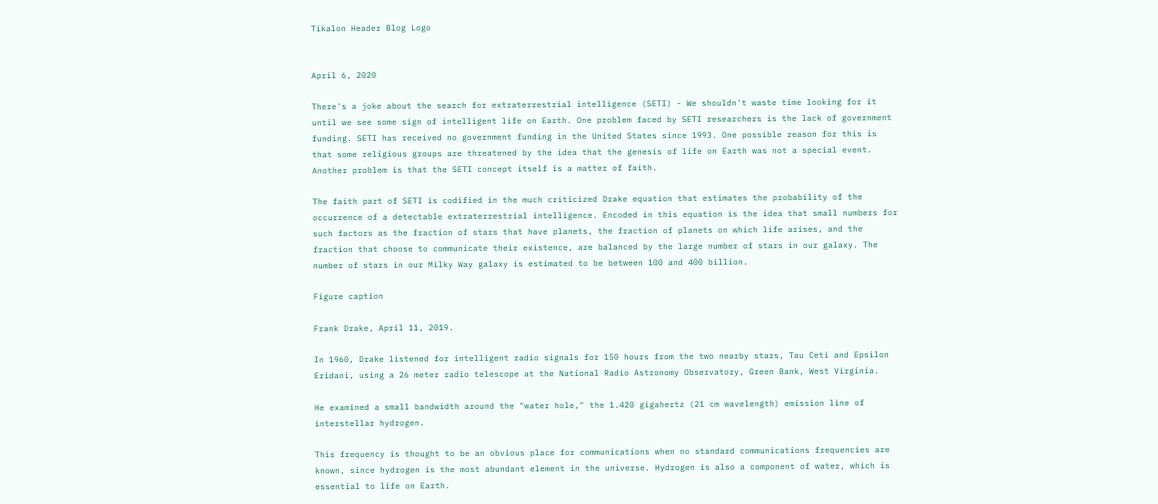Tikalon Header Blog Logo


April 6, 2020

There's a joke about the search for extraterrestrial intelligence (SETI) - We shouldn't waste time looking for it until we see some sign of intelligent life on Earth. One problem faced by SETI researchers is the lack of government funding. SETI has received no government funding in the United States since 1993. One possible reason for this is that some religious groups are threatened by the idea that the genesis of life on Earth was not a special event. Another problem is that the SETI concept itself is a matter of faith.

The faith part of SETI is codified in the much criticized Drake equation that estimates the probability of the occurrence of a detectable extraterrestrial intelligence. Encoded in this equation is the idea that small numbers for such factors as the fraction of stars that have planets, the fraction of planets on which life arises, and the fraction that choose to communicate their existence, are balanced by the large number of stars in our galaxy. The number of stars in our Milky Way galaxy is estimated to be between 100 and 400 billion.

Figure caption

Frank Drake, April 11, 2019.

In 1960, Drake listened for intelligent radio signals for 150 hours from the two nearby stars, Tau Ceti and Epsilon Eridani, using a 26 meter radio telescope at the National Radio Astronomy Observatory, Green Bank, West Virginia.

He examined a small bandwidth around the "water hole," the 1.420 gigahertz (21 cm wavelength) emission line of interstellar hydrogen.

This frequency is thought to be an obvious place for communications when no standard communications frequencies are known, since hydrogen is the most abundant element in the universe. Hydrogen is also a component of water, which is essential to life on Earth.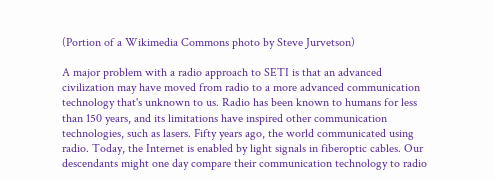(Portion of a Wikimedia Commons photo by Steve Jurvetson)

A major problem with a radio approach to SETI is that an advanced civilization may have moved from radio to a more advanced communication technology that's unknown to us. Radio has been known to humans for less than 150 years, and its limitations have inspired other communication technologies, such as lasers. Fifty years ago, the world communicated using radio. Today, the Internet is enabled by light signals in fiberoptic cables. Our descendants might one day compare their communication technology to radio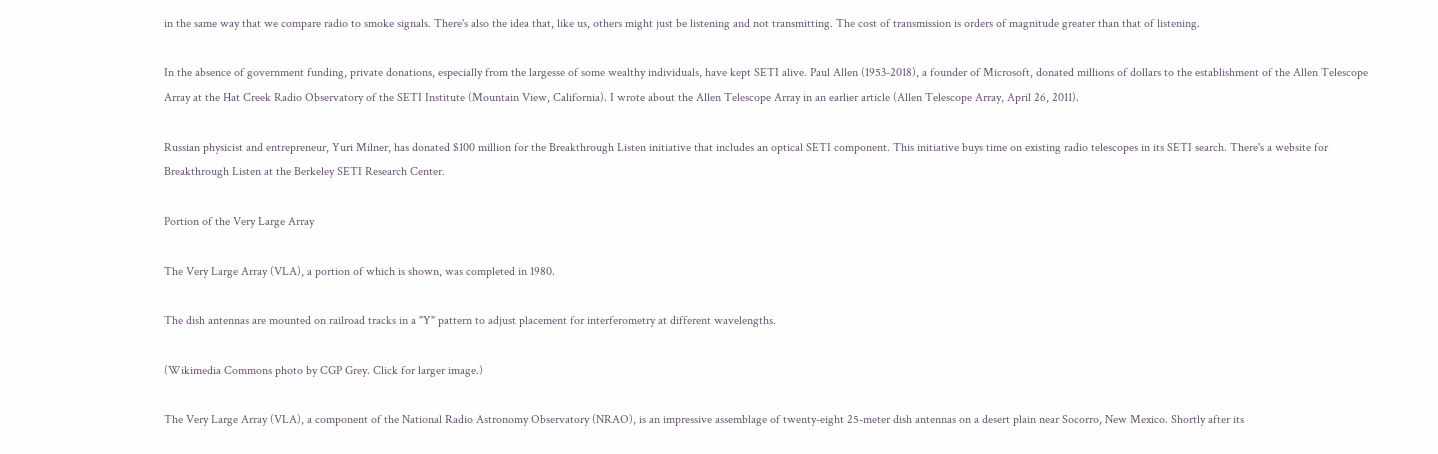in the same way that we compare radio to smoke signals. There's also the idea that, like us, others might just be listening and not transmitting. The cost of transmission is orders of magnitude greater than that of listening.

In the absence of government funding, private donations, especially from the largesse of some wealthy individuals, have kept SETI alive. Paul Allen (1953-2018), a founder of Microsoft, donated millions of dollars to the establishment of the Allen Telescope Array at the Hat Creek Radio Observatory of the SETI Institute (Mountain View, California). I wrote about the Allen Telescope Array in an earlier article (Allen Telescope Array, April 26, 2011).

Russian physicist and entrepreneur, Yuri Milner, has donated $100 million for the Breakthrough Listen initiative that includes an optical SETI component. This initiative buys time on existing radio telescopes in its SETI search. There's a website for Breakthrough Listen at the Berkeley SETI Research Center.

Portion of the Very Large Array

The Very Large Array (VLA), a portion of which is shown, was completed in 1980.

The dish antennas are mounted on railroad tracks in a "Y" pattern to adjust placement for interferometry at different wavelengths.

(Wikimedia Commons photo by CGP Grey. Click for larger image.)

The Very Large Array (VLA), a component of the National Radio Astronomy Observatory (NRAO), is an impressive assemblage of twenty-eight 25-meter dish antennas on a desert plain near Socorro, New Mexico. Shortly after its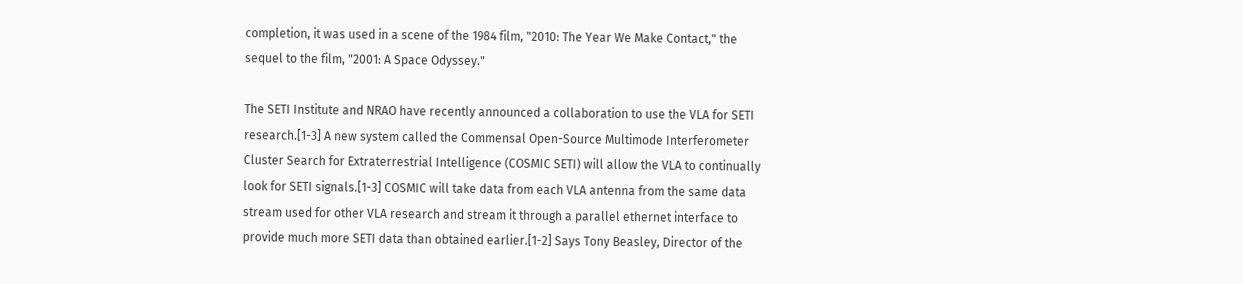completion, it was used in a scene of the 1984 film, "2010: The Year We Make Contact," the sequel to the film, "2001: A Space Odyssey."

The SETI Institute and NRAO have recently announced a collaboration to use the VLA for SETI research.[1-3] A new system called the Commensal Open-Source Multimode Interferometer Cluster Search for Extraterrestrial Intelligence (COSMIC SETI) will allow the VLA to continually look for SETI signals.[1-3] COSMIC will take data from each VLA antenna from the same data stream used for other VLA research and stream it through a parallel ethernet interface to provide much more SETI data than obtained earlier.[1-2] Says Tony Beasley, Director of the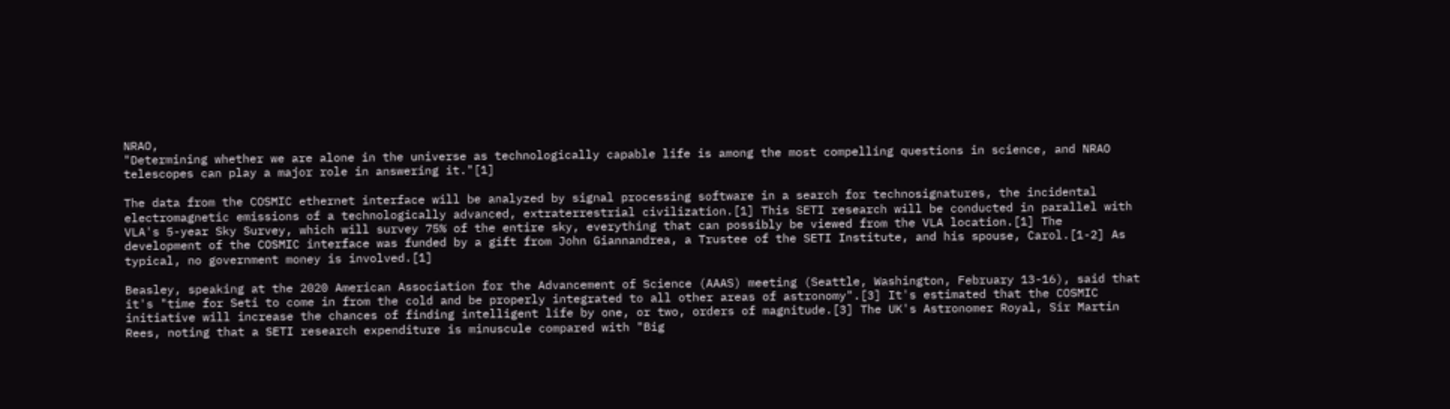NRAO,
"Determining whether we are alone in the universe as technologically capable life is among the most compelling questions in science, and NRAO telescopes can play a major role in answering it."[1]

The data from the COSMIC ethernet interface will be analyzed by signal processing software in a search for technosignatures, the incidental electromagnetic emissions of a technologically advanced, extraterrestrial civilization.[1] This SETI research will be conducted in parallel with VLA's 5-year Sky Survey, which will survey 75% of the entire sky, everything that can possibly be viewed from the VLA location.[1] The development of the COSMIC interface was funded by a gift from John Giannandrea, a Trustee of the SETI Institute, and his spouse, Carol.[1-2] As typical, no government money is involved.[1]

Beasley, speaking at the 2020 American Association for the Advancement of Science (AAAS) meeting (Seattle, Washington, February 13-16), said that it's "time for Seti to come in from the cold and be properly integrated to all other areas of astronomy".[3] It's estimated that the COSMIC initiative will increase the chances of finding intelligent life by one, or two, orders of magnitude.[3] The UK's Astronomer Royal, Sir Martin Rees, noting that a SETI research expenditure is minuscule compared with "Big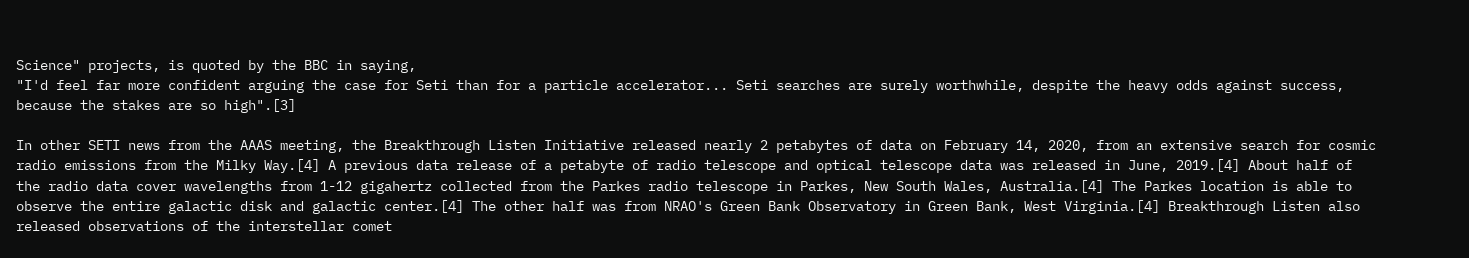Science" projects, is quoted by the BBC in saying,
"I'd feel far more confident arguing the case for Seti than for a particle accelerator... Seti searches are surely worthwhile, despite the heavy odds against success, because the stakes are so high".[3]

In other SETI news from the AAAS meeting, the Breakthrough Listen Initiative released nearly 2 petabytes of data on February 14, 2020, from an extensive search for cosmic radio emissions from the Milky Way.[4] A previous data release of a petabyte of radio telescope and optical telescope data was released in June, 2019.[4] About half of the radio data cover wavelengths from 1-12 gigahertz collected from the Parkes radio telescope in Parkes, New South Wales, Australia.[4] The Parkes location is able to observe the entire galactic disk and galactic center.[4] The other half was from NRAO's Green Bank Observatory in Green Bank, West Virginia.[4] Breakthrough Listen also released observations of the interstellar comet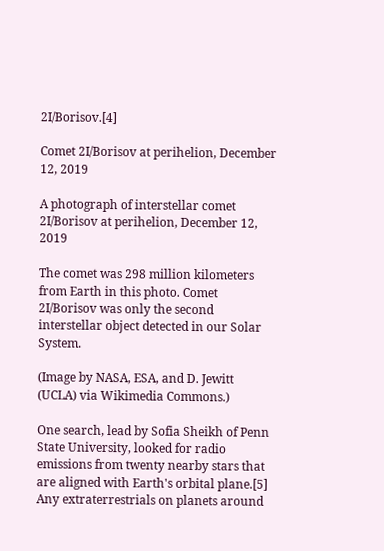2I/Borisov.[4]

Comet 2I/Borisov at perihelion, December 12, 2019

A photograph of interstellar comet 2I/Borisov at perihelion, December 12, 2019

The comet was 298 million kilometers from Earth in this photo. Comet 2I/Borisov was only the second interstellar object detected in our Solar System.

(Image by NASA, ESA, and D. Jewitt (UCLA) via Wikimedia Commons.)

One search, lead by Sofia Sheikh of Penn State University, looked for radio emissions from twenty nearby stars that are aligned with Earth's orbital plane.[5] Any extraterrestrials on planets around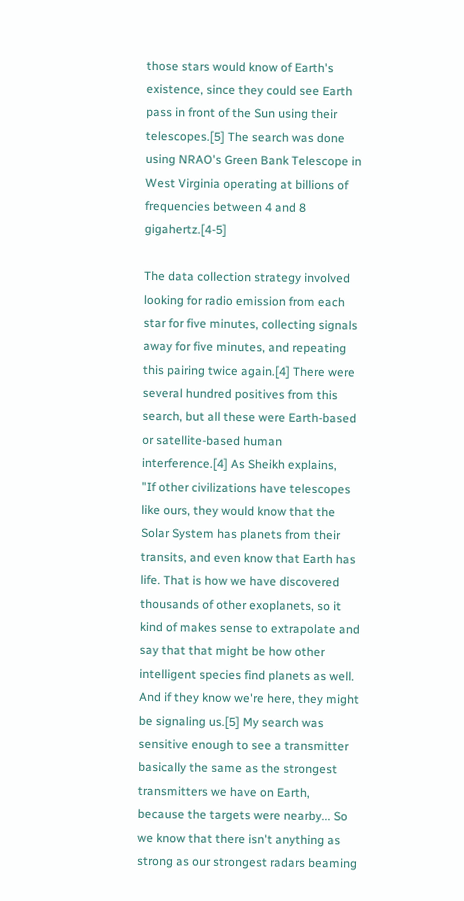those stars would know of Earth's existence, since they could see Earth pass in front of the Sun using their telescopes.[5] The search was done using NRAO's Green Bank Telescope in West Virginia operating at billions of frequencies between 4 and 8 gigahertz.[4-5]

The data collection strategy involved looking for radio emission from each star for five minutes, collecting signals away for five minutes, and repeating this pairing twice again.[4] There were several hundred positives from this search, but all these were Earth-based or satellite-based human interference.[4] As Sheikh explains,
"If other civilizations have telescopes like ours, they would know that the Solar System has planets from their transits, and even know that Earth has life. That is how we have discovered thousands of other exoplanets, so it kind of makes sense to extrapolate and say that that might be how other intelligent species find planets as well. And if they know we're here, they might be signaling us.[5] My search was sensitive enough to see a transmitter basically the same as the strongest transmitters we have on Earth, because the targets were nearby... So we know that there isn't anything as strong as our strongest radars beaming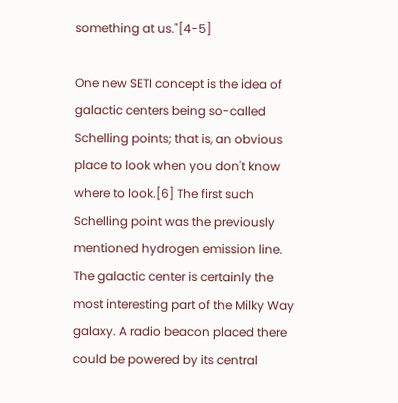something at us."[4-5]

One new SETI concept is the idea of galactic centers being so-called Schelling points; that is, an obvious place to look when you don't know where to look.[6] The first such Schelling point was the previously mentioned hydrogen emission line. The galactic center is certainly the most interesting part of the Milky Way galaxy. A radio beacon placed there could be powered by its central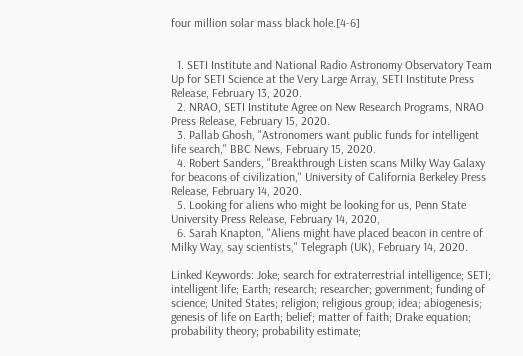four million solar mass black hole.[4-6]


  1. SETI Institute and National Radio Astronomy Observatory Team Up for SETI Science at the Very Large Array, SETI Institute Press Release, February 13, 2020.
  2. NRAO, SETI Institute Agree on New Research Programs, NRAO Press Release, February 15, 2020.
  3. Pallab Ghosh, "Astronomers want public funds for intelligent life search," BBC News, February 15, 2020.
  4. Robert Sanders, "Breakthrough Listen scans Milky Way Galaxy for beacons of civilization," University of California Berkeley Press Release, February 14, 2020.
  5. Looking for aliens who might be looking for us, Penn State University Press Release, February 14, 2020,
  6. Sarah Knapton, "Aliens might have placed beacon in centre of Milky Way, say scientists," Telegraph (UK), February 14, 2020.

Linked Keywords: Joke; search for extraterrestrial intelligence; SETI; intelligent life; Earth; research; researcher; government; funding of science; United States; religion; religious group; idea; abiogenesis; genesis of life on Earth; belief; matter of faith; Drake equation; probability theory; probability estimate;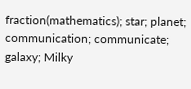fraction(mathematics); star; planet; communication; communicate; galaxy; Milky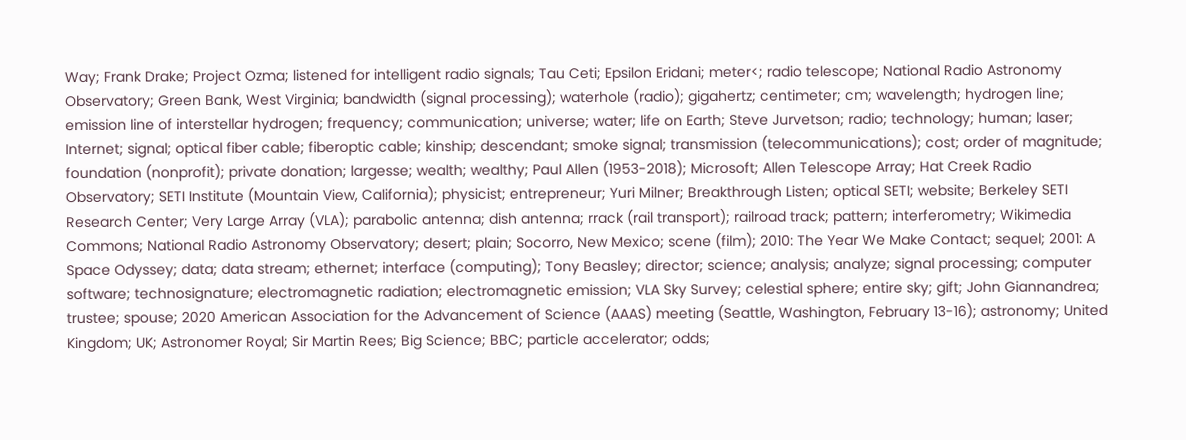Way; Frank Drake; Project Ozma; listened for intelligent radio signals; Tau Ceti; Epsilon Eridani; meter<; radio telescope; National Radio Astronomy Observatory; Green Bank, West Virginia; bandwidth (signal processing); waterhole (radio); gigahertz; centimeter; cm; wavelength; hydrogen line; emission line of interstellar hydrogen; frequency; communication; universe; water; life on Earth; Steve Jurvetson; radio; technology; human; laser; Internet; signal; optical fiber cable; fiberoptic cable; kinship; descendant; smoke signal; transmission (telecommunications); cost; order of magnitude; foundation (nonprofit); private donation; largesse; wealth; wealthy; Paul Allen (1953-2018); Microsoft; Allen Telescope Array; Hat Creek Radio Observatory; SETI Institute (Mountain View, California); physicist; entrepreneur; Yuri Milner; Breakthrough Listen; optical SETI; website; Berkeley SETI Research Center; Very Large Array (VLA); parabolic antenna; dish antenna; rrack (rail transport); railroad track; pattern; interferometry; Wikimedia Commons; National Radio Astronomy Observatory; desert; plain; Socorro, New Mexico; scene (film); 2010: The Year We Make Contact; sequel; 2001: A Space Odyssey; data; data stream; ethernet; interface (computing); Tony Beasley; director; science; analysis; analyze; signal processing; computer software; technosignature; electromagnetic radiation; electromagnetic emission; VLA Sky Survey; celestial sphere; entire sky; gift; John Giannandrea; trustee; spouse; 2020 American Association for the Advancement of Science (AAAS) meeting (Seattle, Washington, February 13-16); astronomy; United Kingdom; UK; Astronomer Royal; Sir Martin Rees; Big Science; BBC; particle accelerator; odds;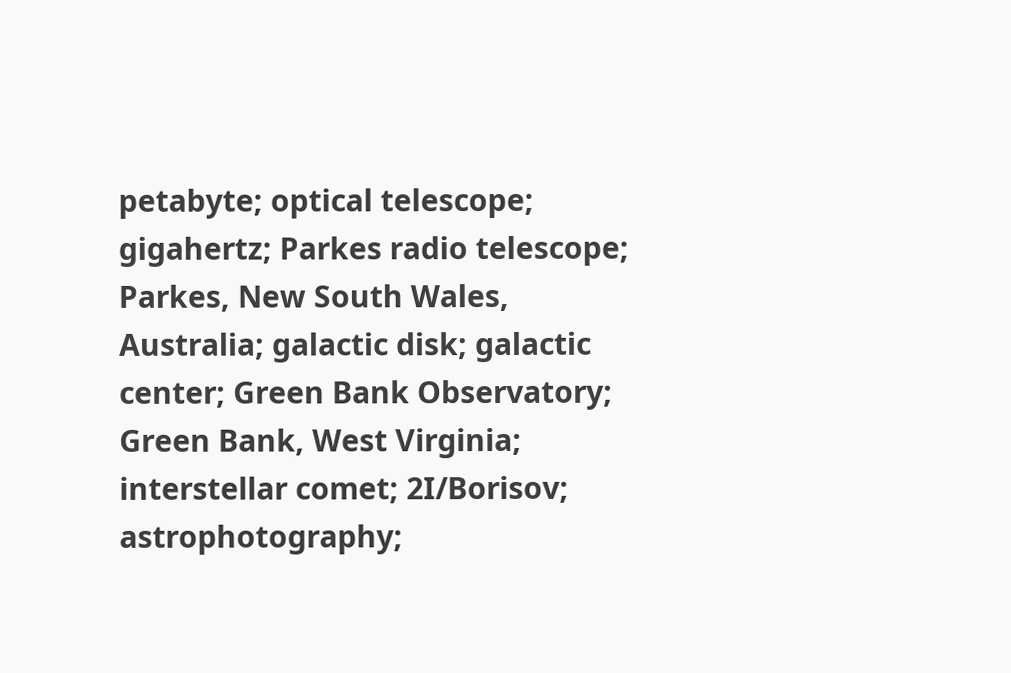petabyte; optical telescope; gigahertz; Parkes radio telescope; Parkes, New South Wales, Australia; galactic disk; galactic center; Green Bank Observatory; Green Bank, West Virginia; interstellar comet; 2I/Borisov; astrophotography;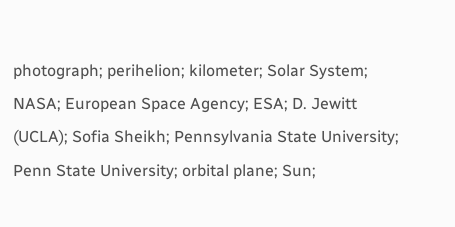photograph; perihelion; kilometer; Solar System; NASA; European Space Agency; ESA; D. Jewitt (UCLA); Sofia Sheikh; Pennsylvania State University; Penn State University; orbital plane; Sun;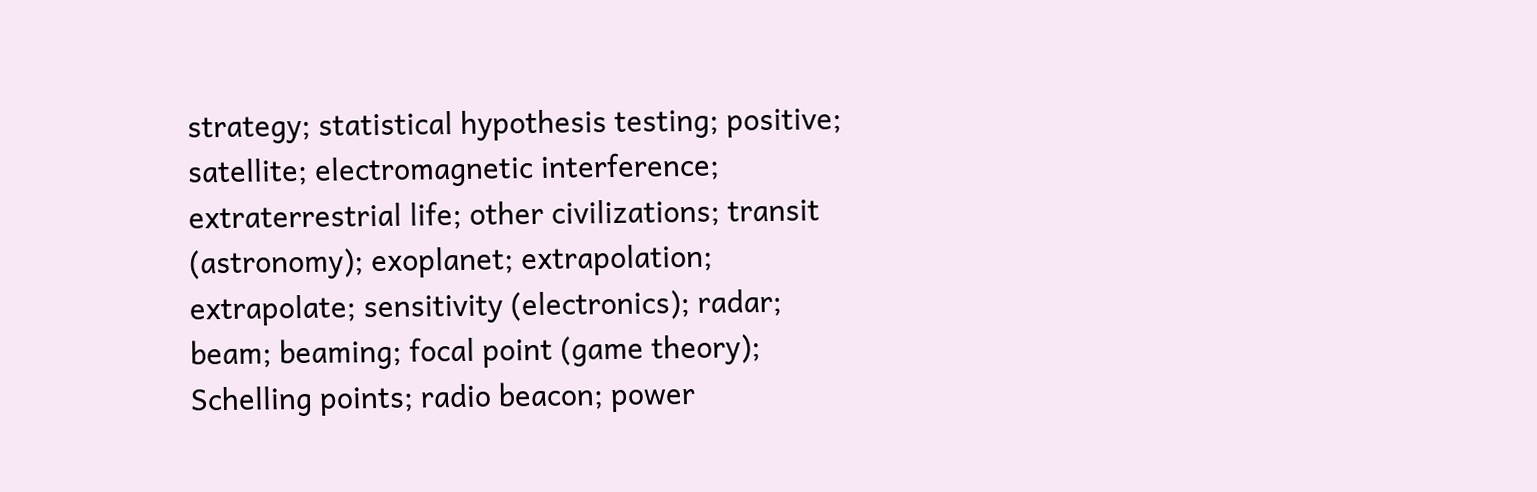strategy; statistical hypothesis testing; positive; satellite; electromagnetic interference; extraterrestrial life; other civilizations; transit (astronomy); exoplanet; extrapolation; extrapolate; sensitivity (electronics); radar; beam; beaming; focal point (game theory); Schelling points; radio beacon; power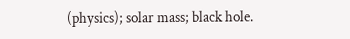(physics); solar mass; black hole.